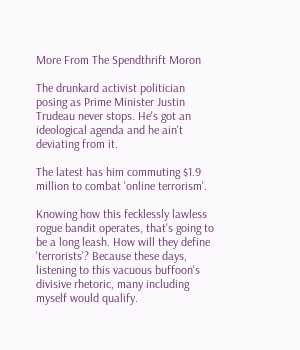More From The Spendthrift Moron

The drunkard activist politician posing as Prime Minister Justin Trudeau never stops. He's got an ideological agenda and he ain't deviating from it.

The latest has him commuting $1.9 million to combat 'online terrorism'.

Knowing how this fecklessly lawless rogue bandit operates, that's going to be a long leash. How will they define 'terrorists'? Because these days, listening to this vacuous buffoon's divisive rhetoric, many including myself would qualify.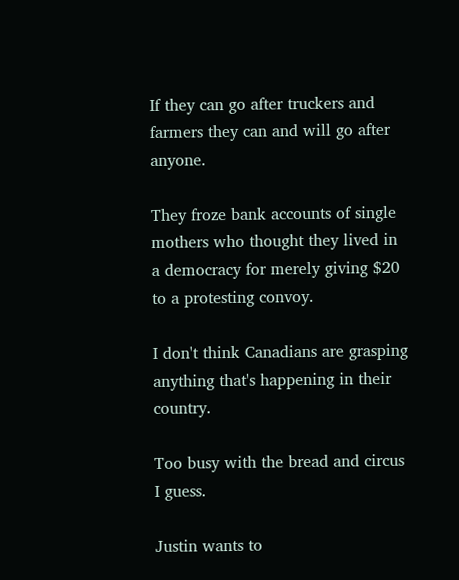If they can go after truckers and farmers they can and will go after anyone.

They froze bank accounts of single mothers who thought they lived in a democracy for merely giving $20 to a protesting convoy.

I don't think Canadians are grasping anything that's happening in their country.

Too busy with the bread and circus I guess.

Justin wants to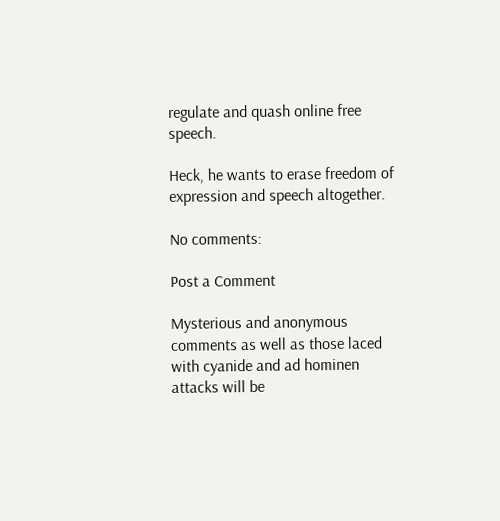regulate and quash online free speech.

Heck, he wants to erase freedom of expression and speech altogether.

No comments:

Post a Comment

Mysterious and anonymous comments as well as those laced with cyanide and ad hominen attacks will be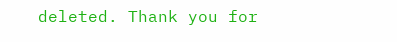deleted. Thank you for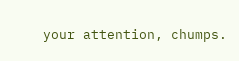your attention, chumps.